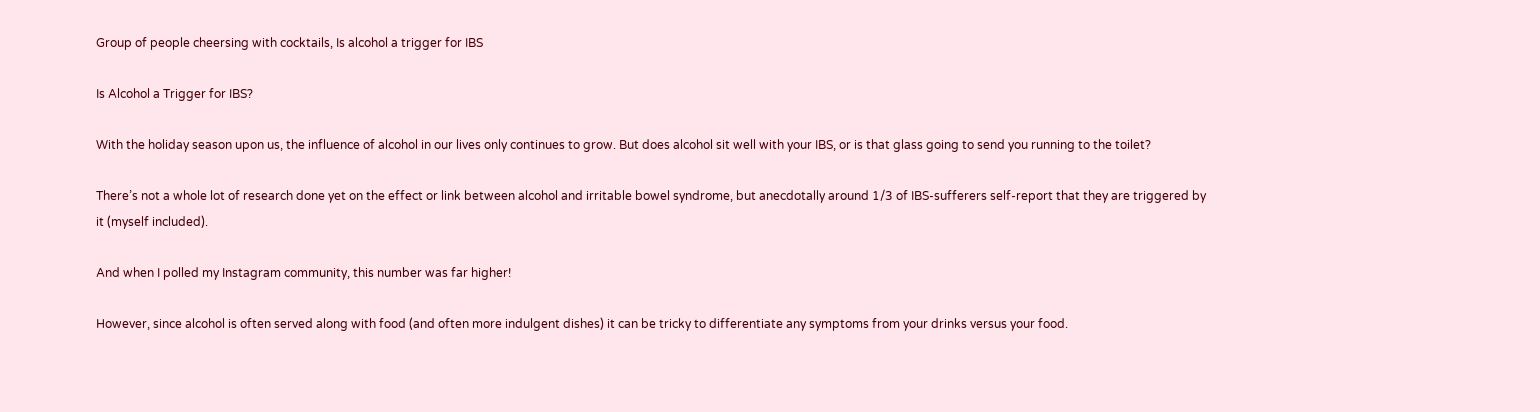Group of people cheersing with cocktails, Is alcohol a trigger for IBS

Is Alcohol a Trigger for IBS?

With the holiday season upon us, the influence of alcohol in our lives only continues to grow. But does alcohol sit well with your IBS, or is that glass going to send you running to the toilet?

There’s not a whole lot of research done yet on the effect or link between alcohol and irritable bowel syndrome, but anecdotally around 1/3 of IBS-sufferers self-report that they are triggered by it (myself included).

And when I polled my Instagram community, this number was far higher!

However, since alcohol is often served along with food (and often more indulgent dishes) it can be tricky to differentiate any symptoms from your drinks versus your food.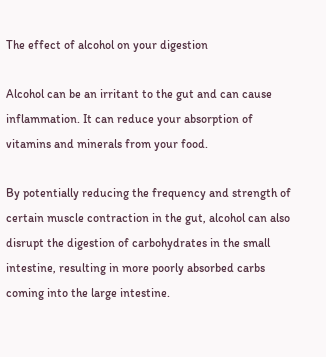The effect of alcohol on your digestion

Alcohol can be an irritant to the gut and can cause inflammation. It can reduce your absorption of vitamins and minerals from your food.

By potentially reducing the frequency and strength of certain muscle contraction in the gut, alcohol can also disrupt the digestion of carbohydrates in the small intestine, resulting in more poorly absorbed carbs coming into the large intestine.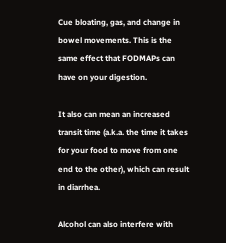Cue bloating, gas, and change in bowel movements. This is the same effect that FODMAPs can have on your digestion.

It also can mean an increased transit time (a.k.a. the time it takes for your food to move from one end to the other), which can result in diarrhea.

Alcohol can also interfere with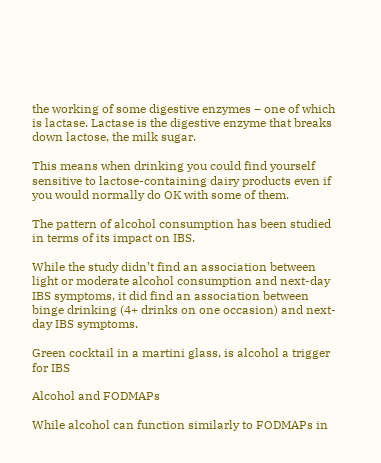the working of some digestive enzymes – one of which is lactase. Lactase is the digestive enzyme that breaks down lactose, the milk sugar.

This means when drinking you could find yourself sensitive to lactose-containing dairy products even if you would normally do OK with some of them.

The pattern of alcohol consumption has been studied in terms of its impact on IBS.

While the study didn’t find an association between light or moderate alcohol consumption and next-day IBS symptoms, it did find an association between binge drinking (4+ drinks on one occasion) and next-day IBS symptoms.

Green cocktail in a martini glass, is alcohol a trigger for IBS

Alcohol and FODMAPs

While alcohol can function similarly to FODMAPs in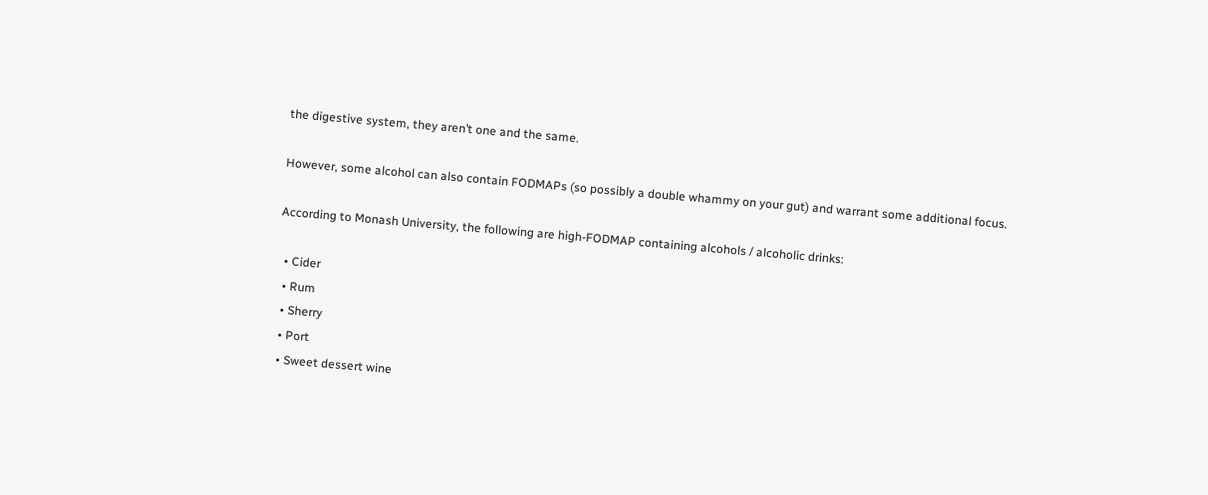the digestive system, they aren’t one and the same.

However, some alcohol can also contain FODMAPs (so possibly a double whammy on your gut) and warrant some additional focus.

According to Monash University, the following are high-FODMAP containing alcohols / alcoholic drinks:

  • Cider
  • Rum
  • Sherry
  • Port
  • Sweet dessert wine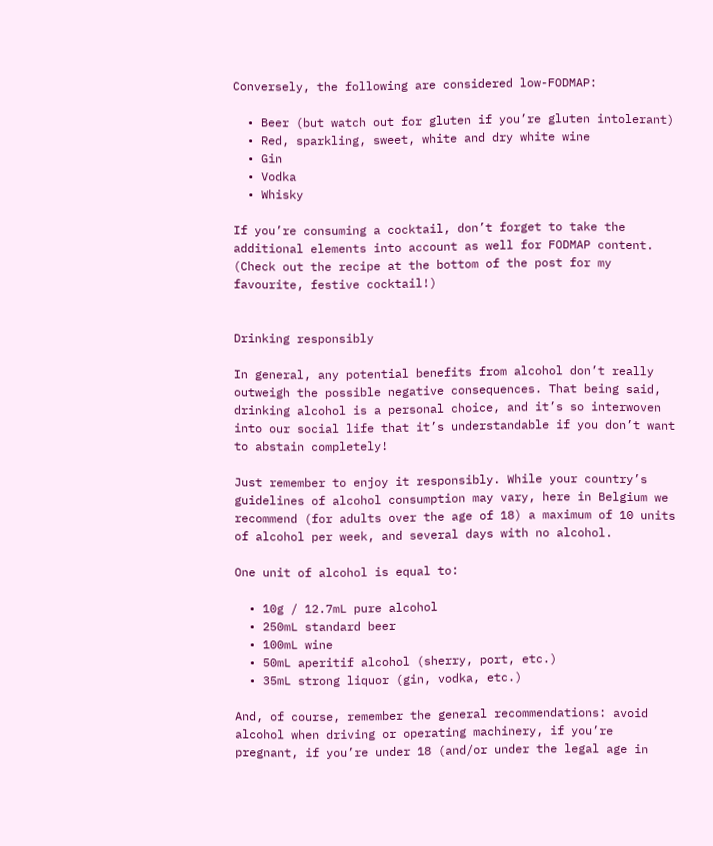Conversely, the following are considered low-FODMAP:

  • Beer (but watch out for gluten if you’re gluten intolerant)
  • Red, sparkling, sweet, white and dry white wine
  • Gin
  • Vodka
  • Whisky

If you’re consuming a cocktail, don’t forget to take the additional elements into account as well for FODMAP content. (Check out the recipe at the bottom of the post for my favourite, festive cocktail!)


Drinking responsibly

In general, any potential benefits from alcohol don’t really outweigh the possible negative consequences. That being said, drinking alcohol is a personal choice, and it’s so interwoven into our social life that it’s understandable if you don’t want to abstain completely!

Just remember to enjoy it responsibly. While your country’s guidelines of alcohol consumption may vary, here in Belgium we recommend (for adults over the age of 18) a maximum of 10 units of alcohol per week, and several days with no alcohol.

One unit of alcohol is equal to:

  • 10g / 12.7mL pure alcohol
  • 250mL standard beer
  • 100mL wine
  • 50mL aperitif alcohol (sherry, port, etc.)
  • 35mL strong liquor (gin, vodka, etc.)

And, of course, remember the general recommendations: avoid alcohol when driving or operating machinery, if you’re pregnant, if you’re under 18 (and/or under the legal age in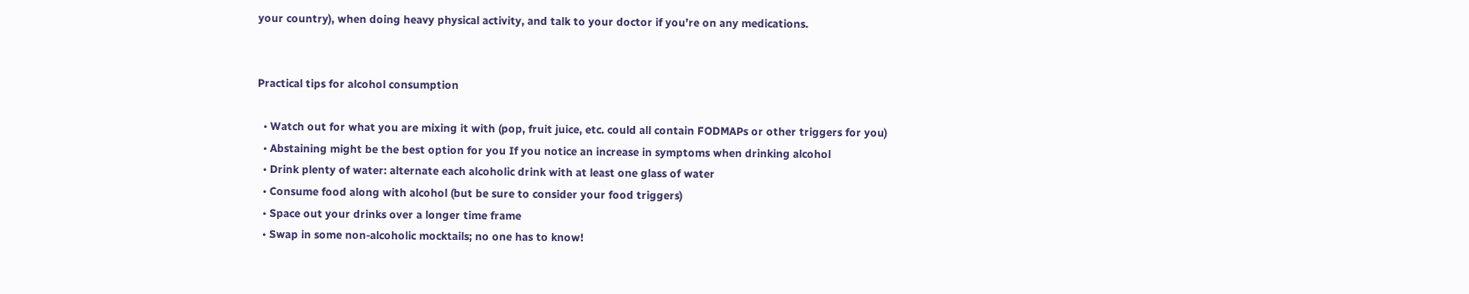your country), when doing heavy physical activity, and talk to your doctor if you’re on any medications.


Practical tips for alcohol consumption

  • Watch out for what you are mixing it with (pop, fruit juice, etc. could all contain FODMAPs or other triggers for you)
  • Abstaining might be the best option for you If you notice an increase in symptoms when drinking alcohol
  • Drink plenty of water: alternate each alcoholic drink with at least one glass of water
  • Consume food along with alcohol (but be sure to consider your food triggers)
  • Space out your drinks over a longer time frame
  • Swap in some non-alcoholic mocktails; no one has to know!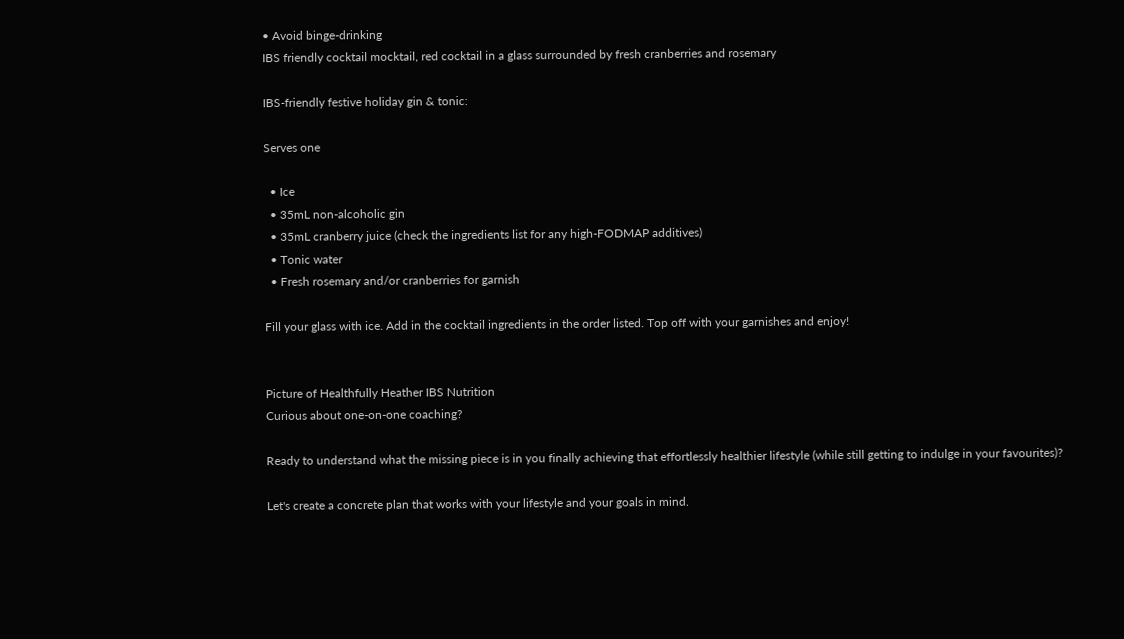• Avoid binge-drinking
IBS friendly cocktail mocktail, red cocktail in a glass surrounded by fresh cranberries and rosemary

IBS-friendly festive holiday gin & tonic:

Serves one

  • Ice
  • 35mL non-alcoholic gin
  • 35mL cranberry juice (check the ingredients list for any high-FODMAP additives)
  • Tonic water
  • Fresh rosemary and/or cranberries for garnish

Fill your glass with ice. Add in the cocktail ingredients in the order listed. Top off with your garnishes and enjoy!


Picture of Healthfully Heather IBS Nutrition
Curious about one-on-one coaching?

Ready to understand what the missing piece is in you finally achieving that effortlessly healthier lifestyle (while still getting to indulge in your favourites)?

Let's create a concrete plan that works with your lifestyle and your goals in mind.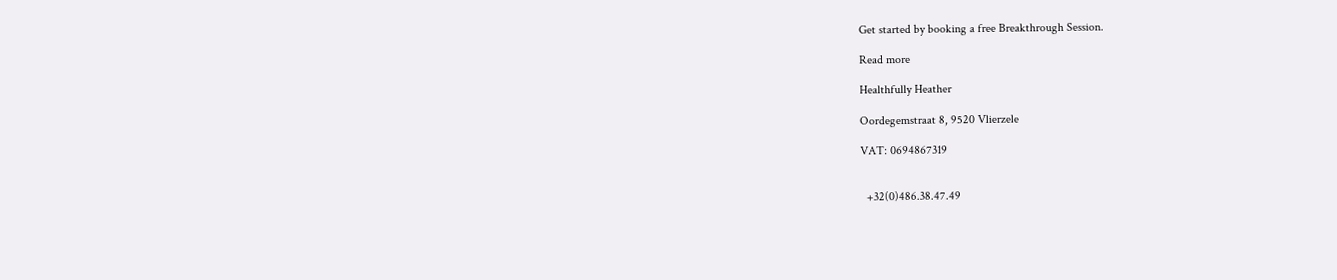Get started by booking a free Breakthrough Session.

Read more

Healthfully Heather

Oordegemstraat 8, 9520 Vlierzele

VAT: 0694867319


  +32(0)486.38.47.49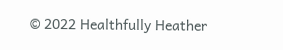© 2022 Healthfully Heather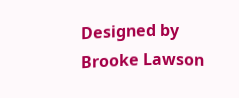Designed by Brooke Lawson